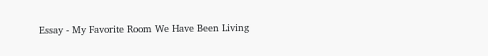Essay - My Favorite Room We Have Been Living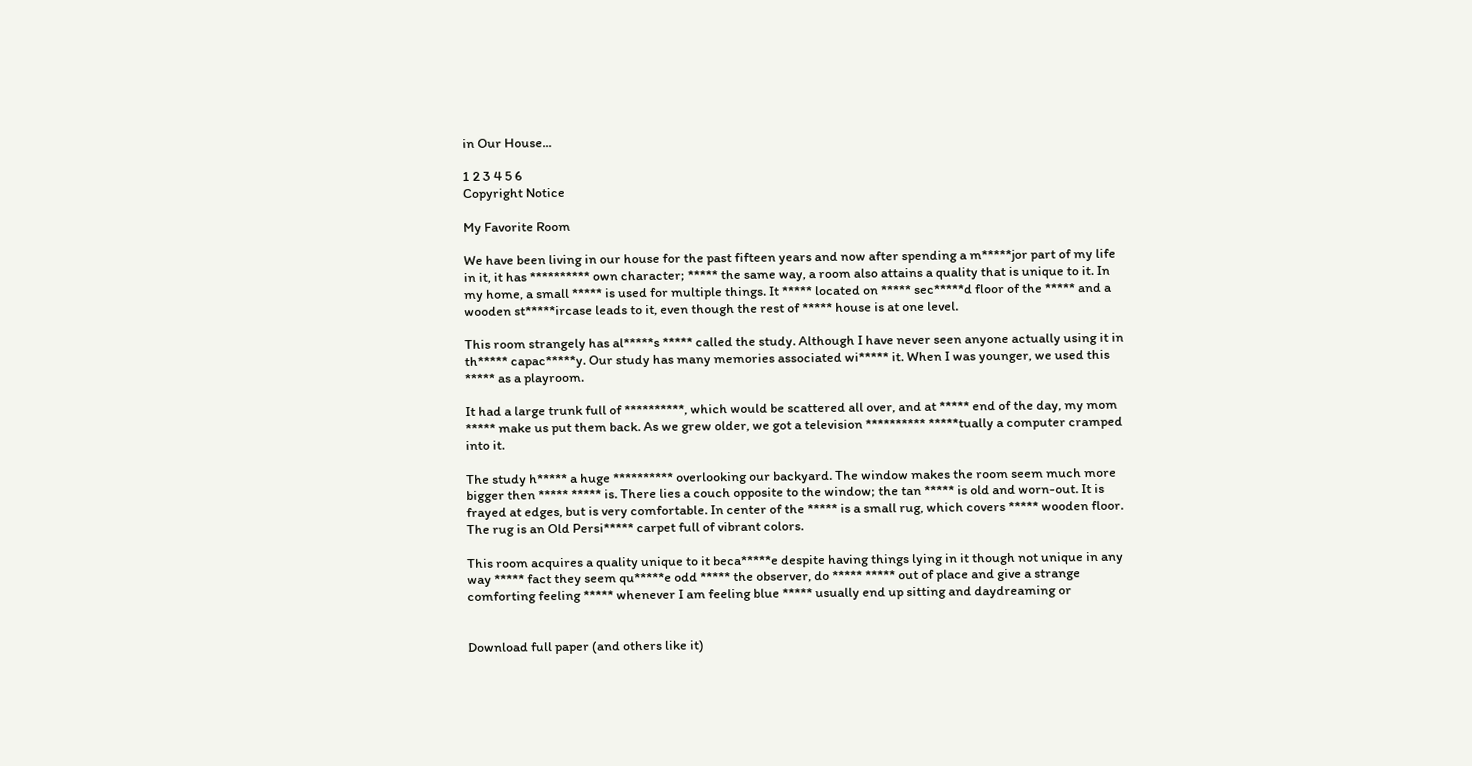in Our House...

1 2 3 4 5 6
Copyright Notice

My Favorite Room

We have been living in our house for the past fifteen years and now after spending a m*****jor part of my life in it, it has ********** own character; ***** the same way, a room also attains a quality that is unique to it. In my home, a small ***** is used for multiple things. It ***** located on ***** sec*****d floor of the ***** and a wooden st*****ircase leads to it, even though the rest of ***** house is at one level.

This room strangely has al*****s ***** called the study. Although I have never seen anyone actually using it in th***** capac*****y. Our study has many memories associated wi***** it. When I was younger, we used this ***** as a playroom.

It had a large trunk full of **********, which would be scattered all over, and at ***** end of the day, my mom ***** make us put them back. As we grew older, we got a television ********** *****tually a computer cramped into it.

The study h***** a huge ********** overlooking our backyard. The window makes the room seem much more bigger then ***** ***** is. There lies a couch opposite to the window; the tan ***** is old and worn-out. It is frayed at edges, but is very comfortable. In center of the ***** is a small rug, which covers ***** wooden floor. The rug is an Old Persi***** carpet full of vibrant colors.

This room acquires a quality unique to it beca*****e despite having things lying in it though not unique in any way ***** fact they seem qu*****e odd ***** the observer, do ***** ***** out of place and give a strange comforting feeling ***** whenever I am feeling blue ***** usually end up sitting and daydreaming or


Download full paper (and others like it)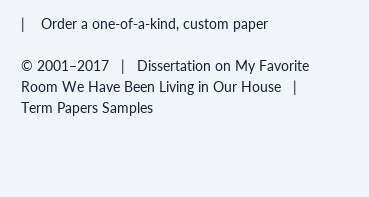|    Order a one-of-a-kind, custom paper

© 2001–2017   |   Dissertation on My Favorite Room We Have Been Living in Our House   |   Term Papers Samples